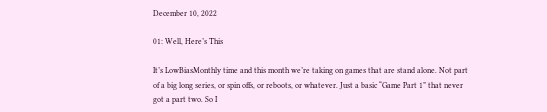December 10, 2022

01: Well, Here’s This

It’s LowBiasMonthly time and this month we’re taking on games that are stand alone. Not part of a big long series, or spin offs, or reboots, or whatever. Just a basic “Game Part 1” that never got a part two. So I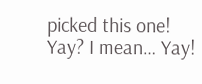picked this one! Yay? I mean… Yay!